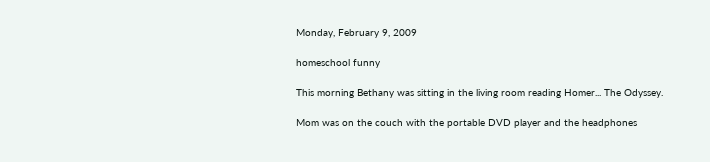Monday, February 9, 2009

homeschool funny

This morning Bethany was sitting in the living room reading Homer... The Odyssey.

Mom was on the couch with the portable DVD player and the headphones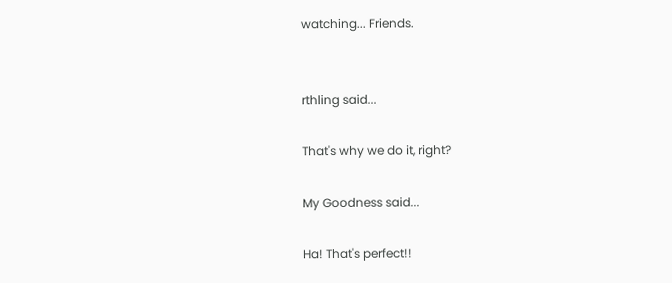watching... Friends.


rthling said...

That's why we do it, right?

My Goodness said...

Ha! That's perfect!!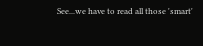See...we have to read all those 'smart'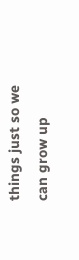things just so we can grow up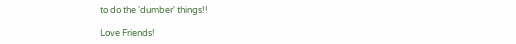to do the 'dumber' things!!

Love Friends!